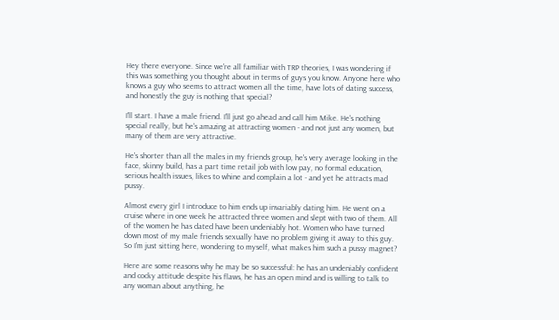Hey there everyone. Since we're all familiar with TRP theories, I was wondering if this was something you thought about in terms of guys you know. Anyone here who knows a guy who seems to attract women all the time, have lots of dating success, and honestly the guy is nothing that special?

I'll start. I have a male friend. I'll just go ahead and call him Mike. He's nothing special really, but he's amazing at attracting women - and not just any women, but many of them are very attractive.

He's shorter than all the males in my friends group, he's very average looking in the face, skinny build, has a part time retail job with low pay, no formal education, serious health issues, likes to whine and complain a lot - and yet he attracts mad pussy.

Almost every girl I introduce to him ends up invariably dating him. He went on a cruise where in one week he attracted three women and slept with two of them. All of the women he has dated have been undeniably hot. Women who have turned down most of my male friends sexually have no problem giving it away to this guy. So I'm just sitting here, wondering to myself, what makes him such a pussy magnet?

Here are some reasons why he may be so successful: he has an undeniably confident and cocky attitude despite his flaws, he has an open mind and is willing to talk to any woman about anything, he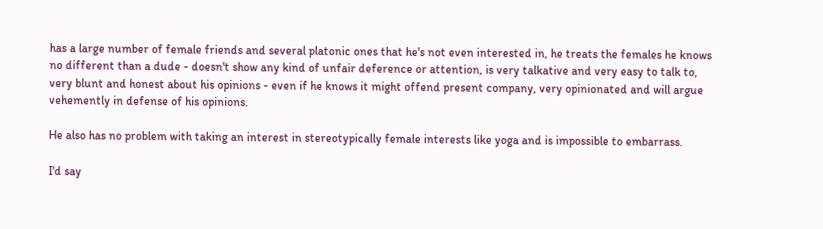has a large number of female friends and several platonic ones that he's not even interested in, he treats the females he knows no different than a dude - doesn't show any kind of unfair deference or attention, is very talkative and very easy to talk to, very blunt and honest about his opinions - even if he knows it might offend present company, very opinionated and will argue vehemently in defense of his opinions.

He also has no problem with taking an interest in stereotypically female interests like yoga and is impossible to embarrass.

I'd say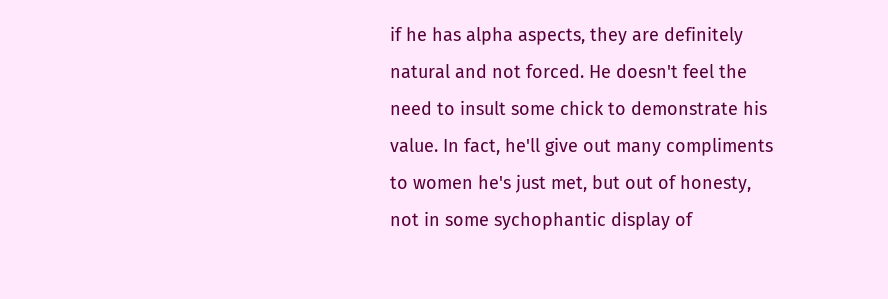if he has alpha aspects, they are definitely natural and not forced. He doesn't feel the need to insult some chick to demonstrate his value. In fact, he'll give out many compliments to women he's just met, but out of honesty, not in some sychophantic display of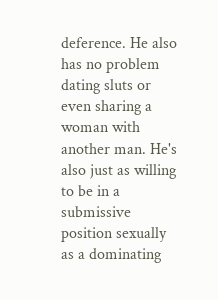deference. He also has no problem dating sluts or even sharing a woman with another man. He's also just as willing to be in a submissive position sexually as a dominating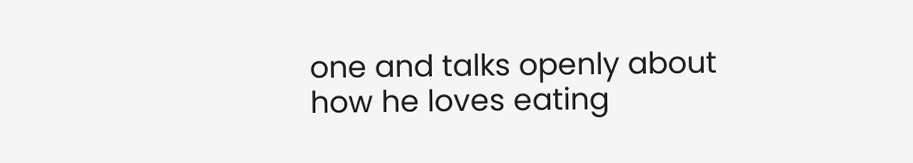one and talks openly about how he loves eating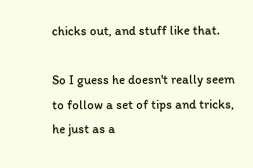chicks out, and stuff like that.

So I guess he doesn't really seem to follow a set of tips and tricks, he just as a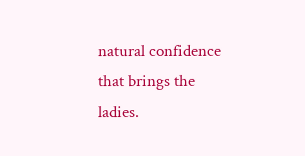natural confidence that brings the ladies.